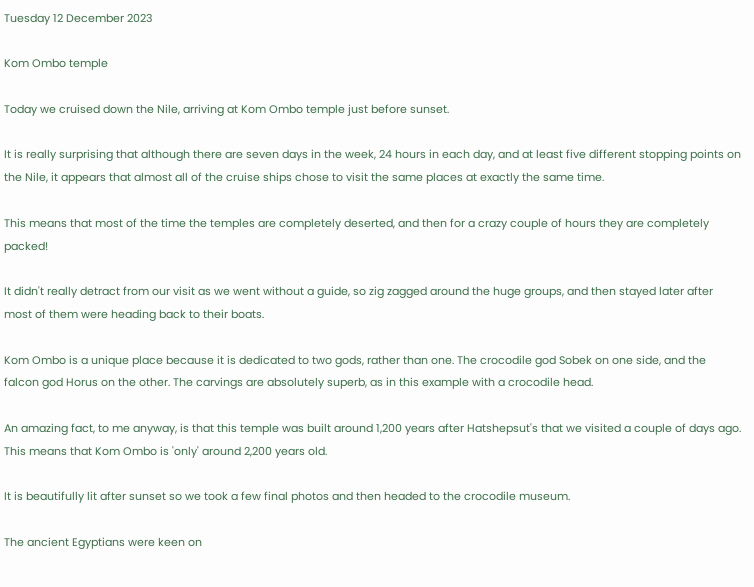Tuesday 12 December 2023

Kom Ombo temple

Today we cruised down the Nile, arriving at Kom Ombo temple just before sunset.

It is really surprising that although there are seven days in the week, 24 hours in each day, and at least five different stopping points on the Nile, it appears that almost all of the cruise ships chose to visit the same places at exactly the same time.

This means that most of the time the temples are completely deserted, and then for a crazy couple of hours they are completely packed!

It didn't really detract from our visit as we went without a guide, so zig zagged around the huge groups, and then stayed later after most of them were heading back to their boats.

Kom Ombo is a unique place because it is dedicated to two gods, rather than one. The crocodile god Sobek on one side, and the falcon god Horus on the other. The carvings are absolutely superb, as in this example with a crocodile head.

An amazing fact, to me anyway, is that this temple was built around 1,200 years after Hatshepsut's that we visited a couple of days ago. This means that Kom Ombo is 'only' around 2,200 years old.

It is beautifully lit after sunset so we took a few final photos and then headed to the crocodile museum.

The ancient Egyptians were keen on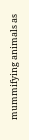mummifying animals as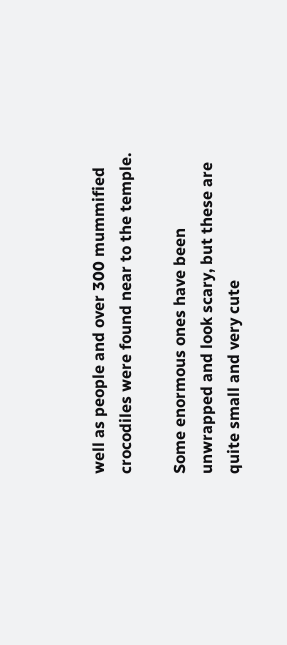well as people and over 300 mummified crocodiles were found near to the temple.

Some enormous ones have been unwrapped and look scary, but these are quite small and very cute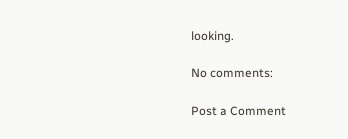looking.

No comments:

Post a Comment